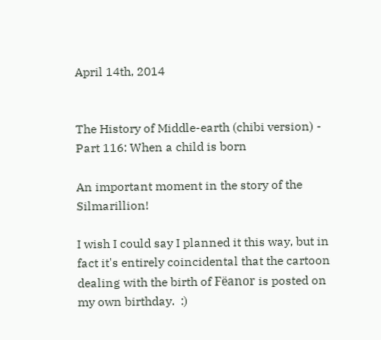April 14th, 2014


The History of Middle-earth (chibi version) - Part 116: When a child is born

An important moment in the story of the Silmarillion!

I wish I could say I planned it this way, but in fact it's entirely coincidental that the cartoon dealing with the birth of Fëanor is posted on my own birthday.  :)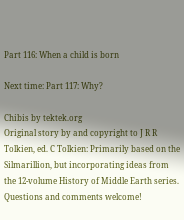Part 116: When a child is born

Next time: Part 117: Why?

Chibis by tektek.org
Original story by and copyright to J R R Tolkien, ed. C Tolkien: Primarily based on the Silmarillion, but incorporating ideas from the 12-volume History of Middle Earth series.
Questions and comments welcome!